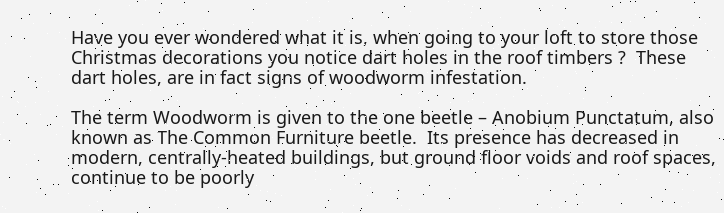Have you ever wondered what it is, when going to your loft to store those Christmas decorations you notice dart holes in the roof timbers ?  These dart holes, are in fact signs of woodworm infestation.

The term Woodworm is given to the one beetle – Anobium Punctatum, also known as The Common Furniture beetle.  Its presence has decreased in modern, centrally-heated buildings, but ground floor voids and roof spaces, continue to be poorly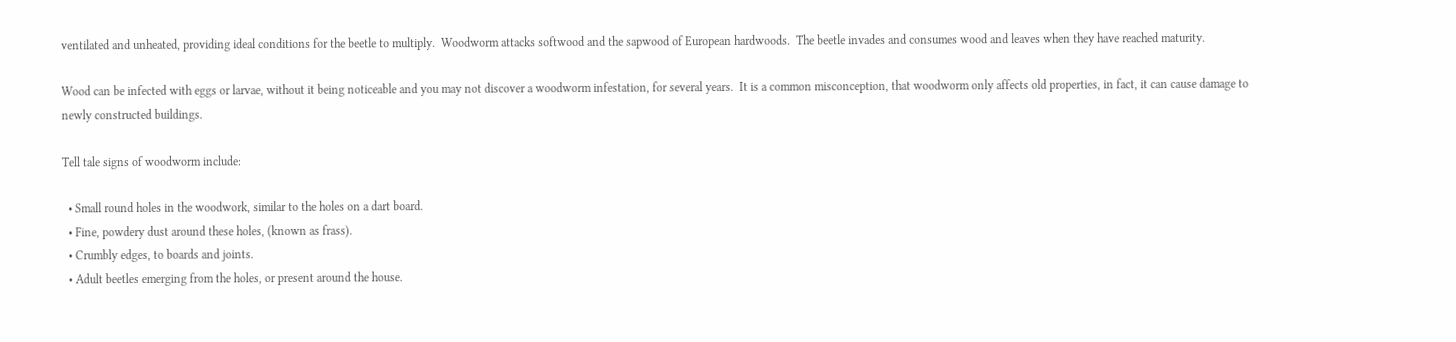ventilated and unheated, providing ideal conditions for the beetle to multiply.  Woodworm attacks softwood and the sapwood of European hardwoods.  The beetle invades and consumes wood and leaves when they have reached maturity.

Wood can be infected with eggs or larvae, without it being noticeable and you may not discover a woodworm infestation, for several years.  It is a common misconception, that woodworm only affects old properties, in fact, it can cause damage to newly constructed buildings.

Tell tale signs of woodworm include:

  • Small round holes in the woodwork, similar to the holes on a dart board.
  • Fine, powdery dust around these holes, (known as frass).
  • Crumbly edges, to boards and joints.
  • Adult beetles emerging from the holes, or present around the house.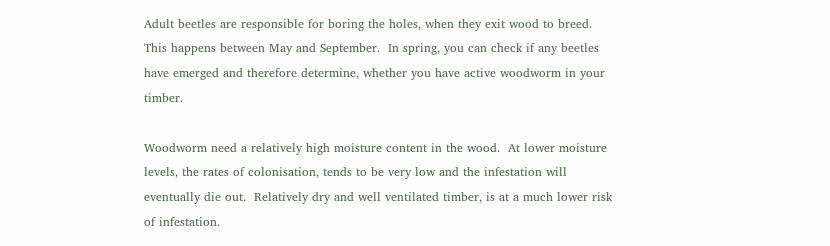Adult beetles are responsible for boring the holes, when they exit wood to breed.  This happens between May and September.  In spring, you can check if any beetles have emerged and therefore determine, whether you have active woodworm in your timber.

Woodworm need a relatively high moisture content in the wood.  At lower moisture levels, the rates of colonisation, tends to be very low and the infestation will eventually die out.  Relatively dry and well ventilated timber, is at a much lower risk of infestation.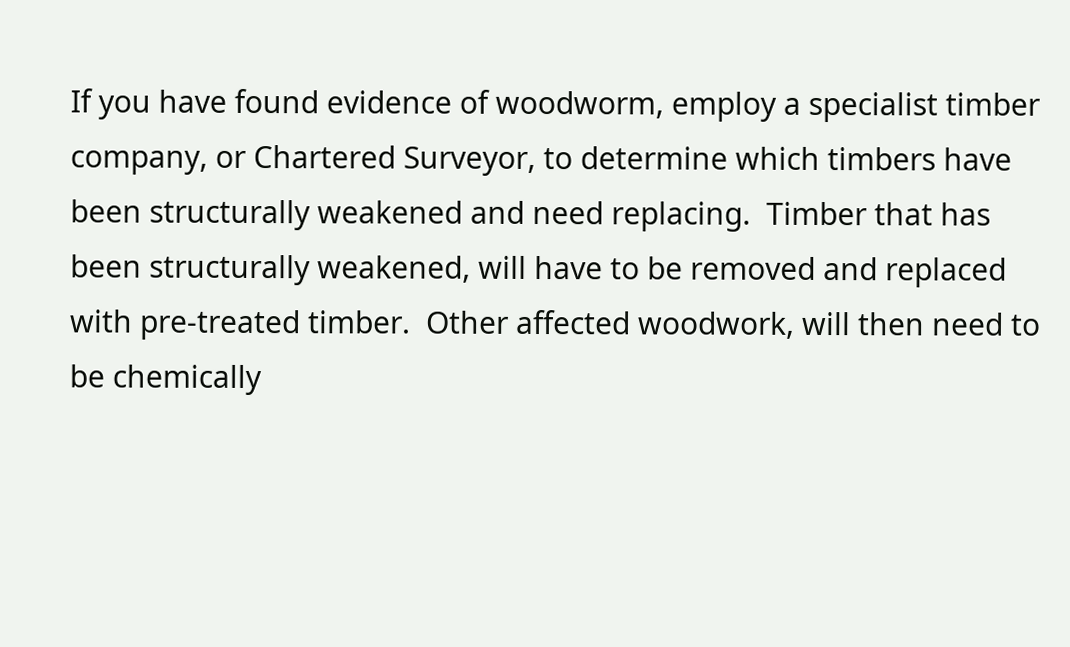If you have found evidence of woodworm, employ a specialist timber company, or Chartered Surveyor, to determine which timbers have been structurally weakened and need replacing.  Timber that has been structurally weakened, will have to be removed and replaced with pre-treated timber.  Other affected woodwork, will then need to be chemically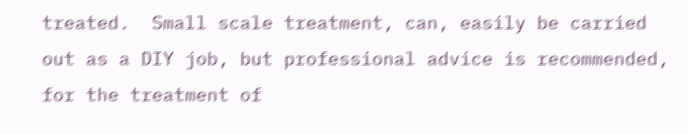treated.  Small scale treatment, can, easily be carried out as a DIY job, but professional advice is recommended, for the treatment of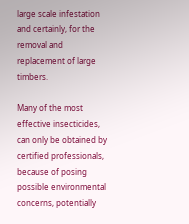large scale infestation and certainly, for the removal and replacement of large timbers.

Many of the most effective insecticides, can only be obtained by certified professionals, because of posing possible environmental concerns, potentially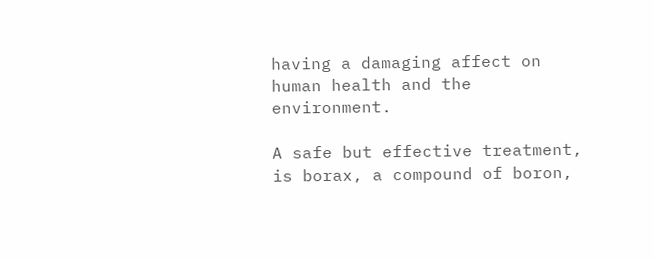having a damaging affect on human health and the environment.

A safe but effective treatment, is borax, a compound of boron,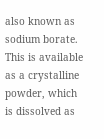also known as sodium borate.  This is available as a crystalline powder, which is dissolved as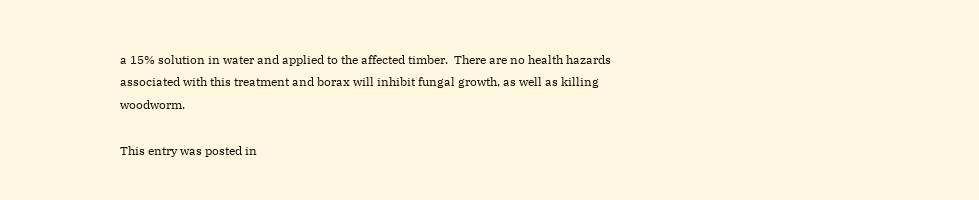a 15% solution in water and applied to the affected timber.  There are no health hazards associated with this treatment and borax will inhibit fungal growth, as well as killing woodworm.

This entry was posted in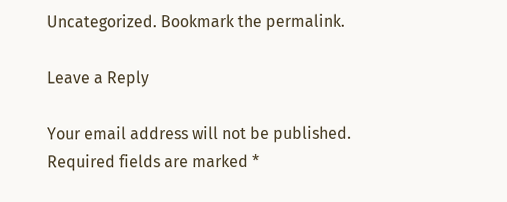Uncategorized. Bookmark the permalink.

Leave a Reply

Your email address will not be published. Required fields are marked *